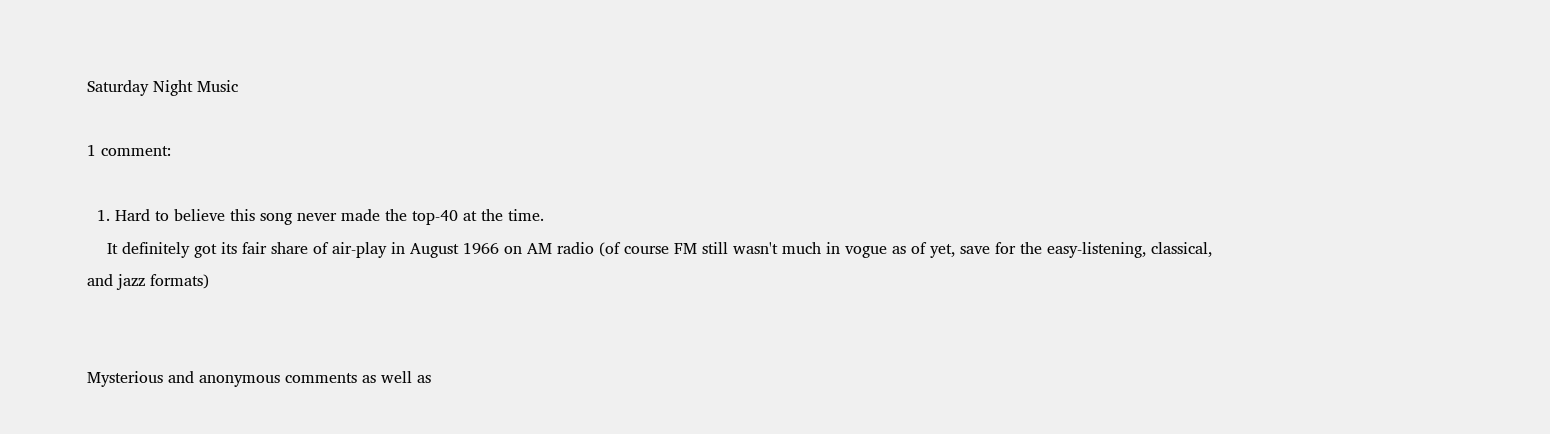Saturday Night Music

1 comment:

  1. Hard to believe this song never made the top-40 at the time.
    It definitely got its fair share of air-play in August 1966 on AM radio (of course FM still wasn't much in vogue as of yet, save for the easy-listening, classical, and jazz formats)


Mysterious and anonymous comments as well as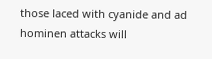those laced with cyanide and ad hominen attacks will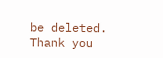be deleted. Thank you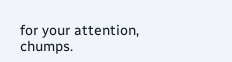for your attention, chumps.